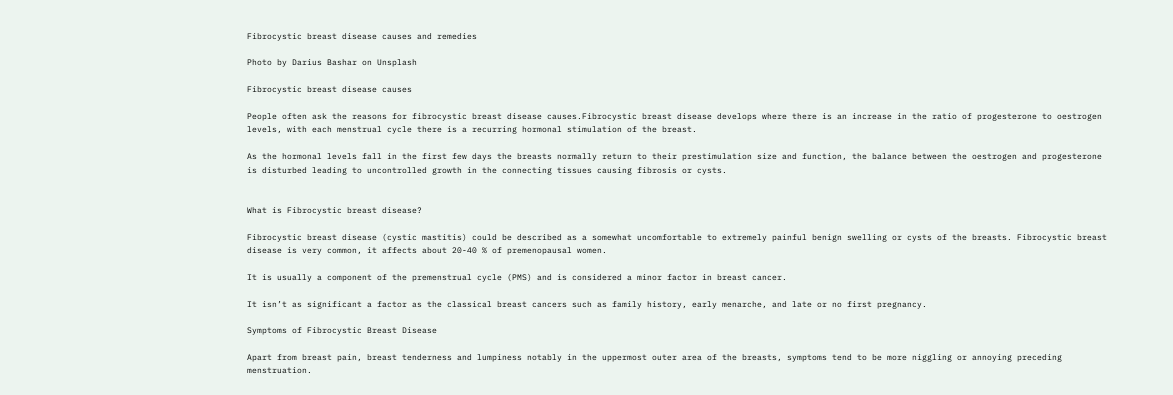Fibrocystic breast disease causes and remedies

Photo by Darius Bashar on Unsplash

Fibrocystic breast disease causes

People often ask the reasons for fibrocystic breast disease causes.Fibrocystic breast disease develops where there is an increase in the ratio of progesterone to oestrogen levels, with each menstrual cycle there is a recurring hormonal stimulation of the breast.

As the hormonal levels fall in the first few days the breasts normally return to their prestimulation size and function, the balance between the oestrogen and progesterone is disturbed leading to uncontrolled growth in the connecting tissues causing fibrosis or cysts.


What is Fibrocystic breast disease?

Fibrocystic breast disease (cystic mastitis) could be described as a somewhat uncomfortable to extremely painful benign swelling or cysts of the breasts. Fibrocystic breast disease is very common, it affects about 20-40 % of premenopausal women.

It is usually a component of the premenstrual cycle (PMS) and is considered a minor factor in breast cancer.

It isn’t as significant a factor as the classical breast cancers such as family history, early menarche, and late or no first pregnancy.

Symptoms of Fibrocystic Breast Disease

Apart from breast pain, breast tenderness and lumpiness notably in the uppermost outer area of the breasts, symptoms tend to be more niggling or annoying preceding menstruation.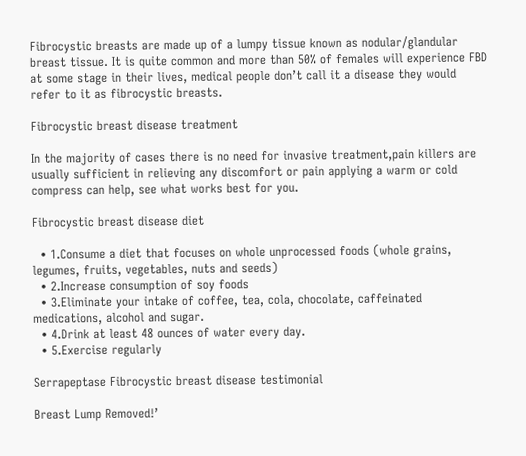Fibrocystic breasts are made up of a lumpy tissue known as nodular/glandular breast tissue. It is quite common and more than 50% of females will experience FBD at some stage in their lives, medical people don’t call it a disease they would refer to it as fibrocystic breasts.

Fibrocystic breast disease treatment

In the majority of cases there is no need for invasive treatment,pain killers are usually sufficient in relieving any discomfort or pain applying a warm or cold compress can help, see what works best for you.

Fibrocystic breast disease diet

  • 1.Consume a diet that focuses on whole unprocessed foods (whole grains, legumes, fruits, vegetables, nuts and seeds)
  • 2.Increase consumption of soy foods
  • 3.Eliminate your intake of coffee, tea, cola, chocolate, caffeinated medications, alcohol and sugar.
  • 4.Drink at least 48 ounces of water every day.
  • 5.Exercise regularly

Serrapeptase Fibrocystic breast disease testimonial

Breast Lump Removed!’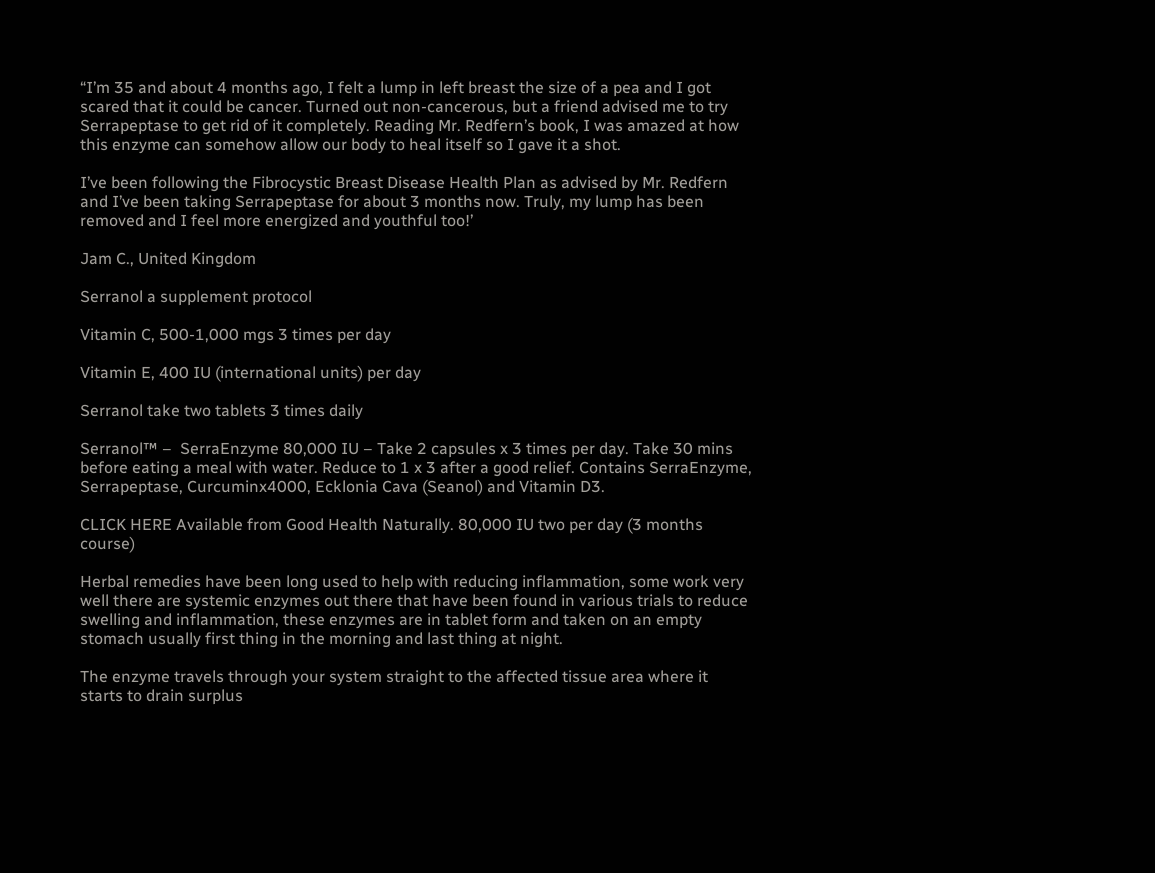“I’m 35 and about 4 months ago, I felt a lump in left breast the size of a pea and I got scared that it could be cancer. Turned out non-cancerous, but a friend advised me to try Serrapeptase to get rid of it completely. Reading Mr. Redfern’s book, I was amazed at how this enzyme can somehow allow our body to heal itself so I gave it a shot.

I’ve been following the Fibrocystic Breast Disease Health Plan as advised by Mr. Redfern and I’ve been taking Serrapeptase for about 3 months now. Truly, my lump has been removed and I feel more energized and youthful too!’

Jam C., United Kingdom

Serranol a supplement protocol

Vitamin C, 500-1,000 mgs 3 times per day

Vitamin E, 400 IU (international units) per day

Serranol take two tablets 3 times daily

Serranol™ –  SerraEnzyme 80,000 IU – Take 2 capsules x 3 times per day. Take 30 mins before eating a meal with water. Reduce to 1 x 3 after a good relief. Contains SerraEnzyme, Serrapeptase, Curcuminx4000, Ecklonia Cava (Seanol) and Vitamin D3.

CLICK HERE Available from Good Health Naturally. 80,000 IU two per day (3 months course)

Herbal remedies have been long used to help with reducing inflammation, some work very well there are systemic enzymes out there that have been found in various trials to reduce swelling and inflammation, these enzymes are in tablet form and taken on an empty stomach usually first thing in the morning and last thing at night.

The enzyme travels through your system straight to the affected tissue area where it starts to drain surplus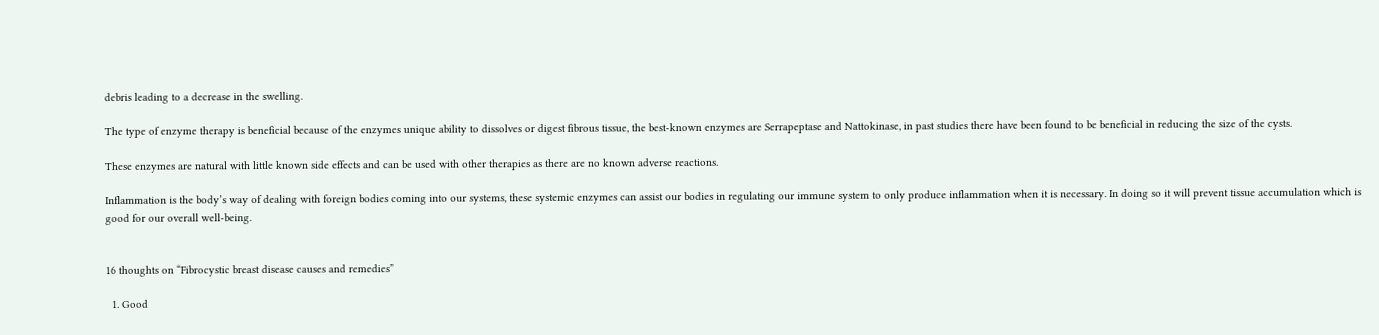debris leading to a decrease in the swelling.

The type of enzyme therapy is beneficial because of the enzymes unique ability to dissolves or digest fibrous tissue, the best-known enzymes are Serrapeptase and Nattokinase, in past studies there have been found to be beneficial in reducing the size of the cysts.

These enzymes are natural with little known side effects and can be used with other therapies as there are no known adverse reactions.

Inflammation is the body’s way of dealing with foreign bodies coming into our systems, these systemic enzymes can assist our bodies in regulating our immune system to only produce inflammation when it is necessary. In doing so it will prevent tissue accumulation which is good for our overall well-being.


16 thoughts on “Fibrocystic breast disease causes and remedies”

  1. Good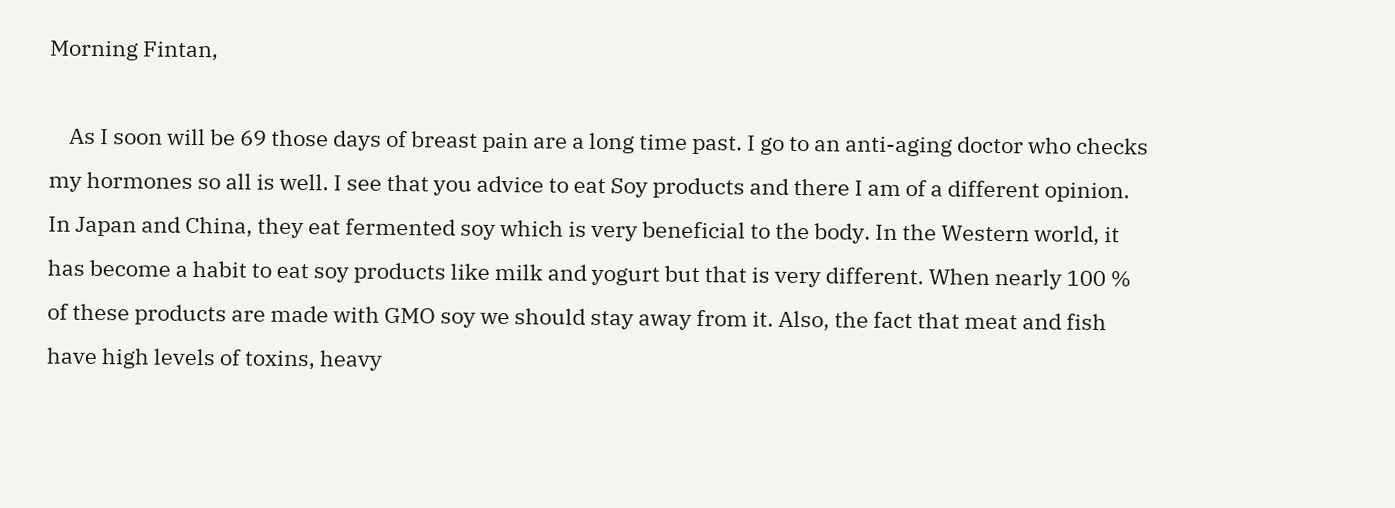Morning Fintan,

    As I soon will be 69 those days of breast pain are a long time past. I go to an anti-aging doctor who checks my hormones so all is well. I see that you advice to eat Soy products and there I am of a different opinion. In Japan and China, they eat fermented soy which is very beneficial to the body. In the Western world, it has become a habit to eat soy products like milk and yogurt but that is very different. When nearly 100 % of these products are made with GMO soy we should stay away from it. Also, the fact that meat and fish have high levels of toxins, heavy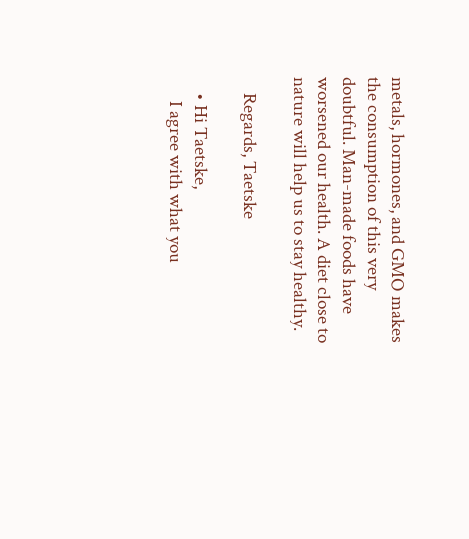metals, hormones, and GMO makes the consumption of this very doubtful. Man-made foods have worsened our health. A diet close to nature will help us to stay healthy.

    Regards, Taetske

    • Hi Taetske,
      I agree with what you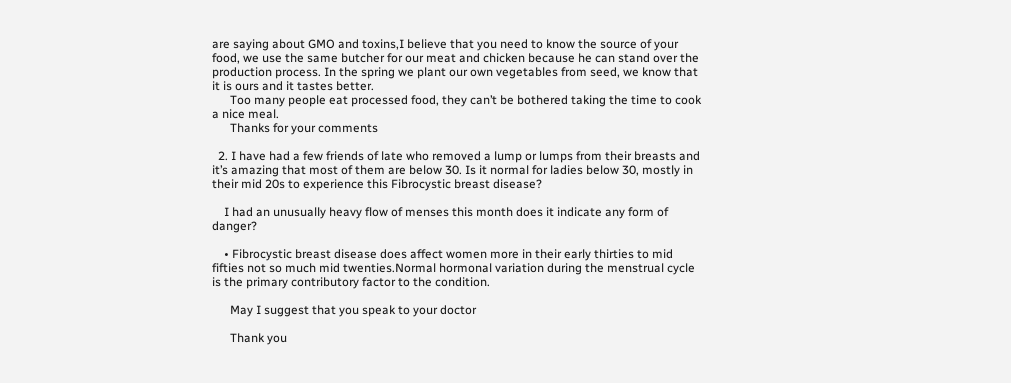are saying about GMO and toxins,I believe that you need to know the source of your food, we use the same butcher for our meat and chicken because he can stand over the production process. In the spring we plant our own vegetables from seed, we know that it is ours and it tastes better.
      Too many people eat processed food, they can’t be bothered taking the time to cook a nice meal.
      Thanks for your comments

  2. I have had a few friends of late who removed a lump or lumps from their breasts and it’s amazing that most of them are below 30. Is it normal for ladies below 30, mostly in their mid 20s to experience this Fibrocystic breast disease?

    I had an unusually heavy flow of menses this month does it indicate any form of danger?

    • Fibrocystic breast disease does affect women more in their early thirties to mid fifties not so much mid twenties.Normal hormonal variation during the menstrual cycle is the primary contributory factor to the condition.

      May I suggest that you speak to your doctor

      Thank you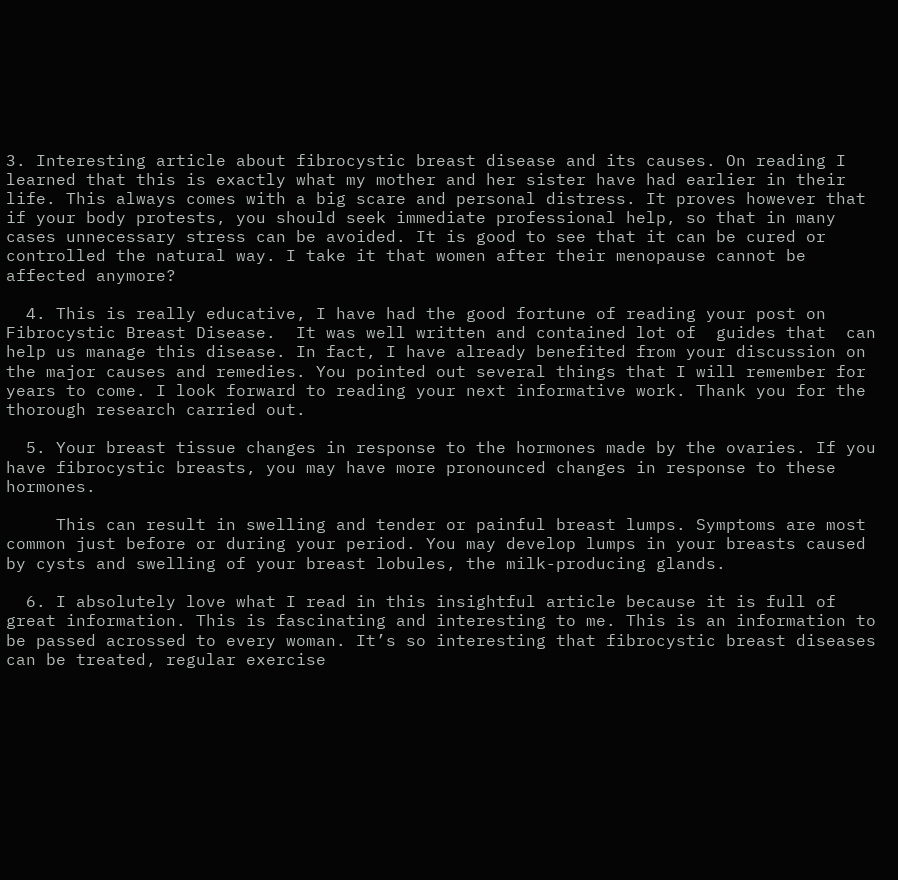3. Interesting article about fibrocystic breast disease and its causes. On reading I learned that this is exactly what my mother and her sister have had earlier in their life. This always comes with a big scare and personal distress. It proves however that if your body protests, you should seek immediate professional help, so that in many cases unnecessary stress can be avoided. It is good to see that it can be cured or controlled the natural way. I take it that women after their menopause cannot be affected anymore?

  4. This is really educative, I have had the good fortune of reading your post on Fibrocystic Breast Disease.  It was well written and contained lot of  guides that  can help us manage this disease. In fact, I have already benefited from your discussion on the major causes and remedies. You pointed out several things that I will remember for years to come. I look forward to reading your next informative work. Thank you for the thorough research carried out.

  5. Your breast tissue changes in response to the hormones made by the ovaries. If you have fibrocystic breasts, you may have more pronounced changes in response to these hormones.

     This can result in swelling and tender or painful breast lumps. Symptoms are most common just before or during your period. You may develop lumps in your breasts caused by cysts and swelling of your breast lobules, the milk-producing glands.

  6. I absolutely love what I read in this insightful article because it is full of great information. This is fascinating and interesting to me. This is an information to be passed acrossed to every woman. It’s so interesting that fibrocystic breast diseases can be treated, regular exercise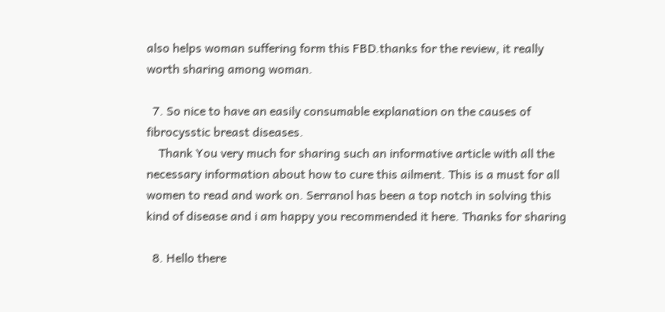also helps woman suffering form this FBD.thanks for the review, it really worth sharing among woman.

  7. So nice to have an easily consumable explanation on the causes of fibrocysstic breast diseases.
    Thank You very much for sharing such an informative article with all the necessary information about how to cure this ailment. This is a must for all women to read and work on. Serranol has been a top notch in solving this kind of disease and i am happy you recommended it here. Thanks for sharing

  8. Hello there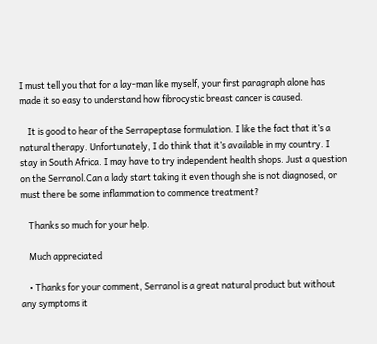I must tell you that for a lay-man like myself, your first paragraph alone has made it so easy to understand how fibrocystic breast cancer is caused.

    It is good to hear of the Serrapeptase formulation. I like the fact that it’s a natural therapy. Unfortunately, I do think that it’s available in my country. I stay in South Africa. I may have to try independent health shops. Just a question on the Serranol.Can a lady start taking it even though she is not diagnosed, or must there be some inflammation to commence treatment?

    Thanks so much for your help.

    Much appreciated

    • Thanks for your comment, Serranol is a great natural product but without any symptoms it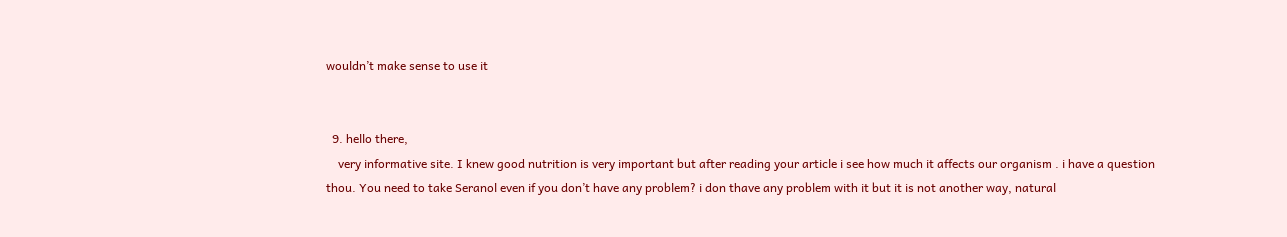wouldn’t make sense to use it


  9. hello there,
    very informative site. I knew good nutrition is very important but after reading your article i see how much it affects our organism . i have a question thou. You need to take Seranol even if you don’t have any problem? i don thave any problem with it but it is not another way, natural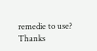remedie to use? Thanks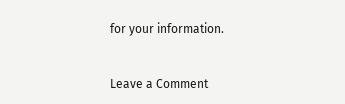for your information.


Leave a Comment